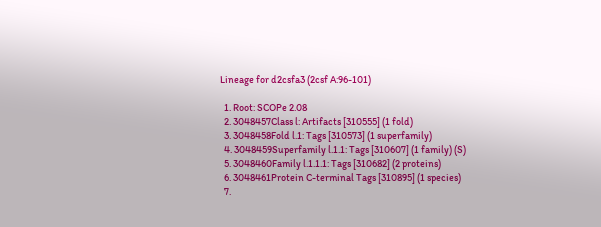Lineage for d2csfa3 (2csf A:96-101)

  1. Root: SCOPe 2.08
  2. 3048457Class l: Artifacts [310555] (1 fold)
  3. 3048458Fold l.1: Tags [310573] (1 superfamily)
  4. 3048459Superfamily l.1.1: Tags [310607] (1 family) (S)
  5. 3048460Family l.1.1.1: Tags [310682] (2 proteins)
  6. 3048461Protein C-terminal Tags [310895] (1 species)
  7.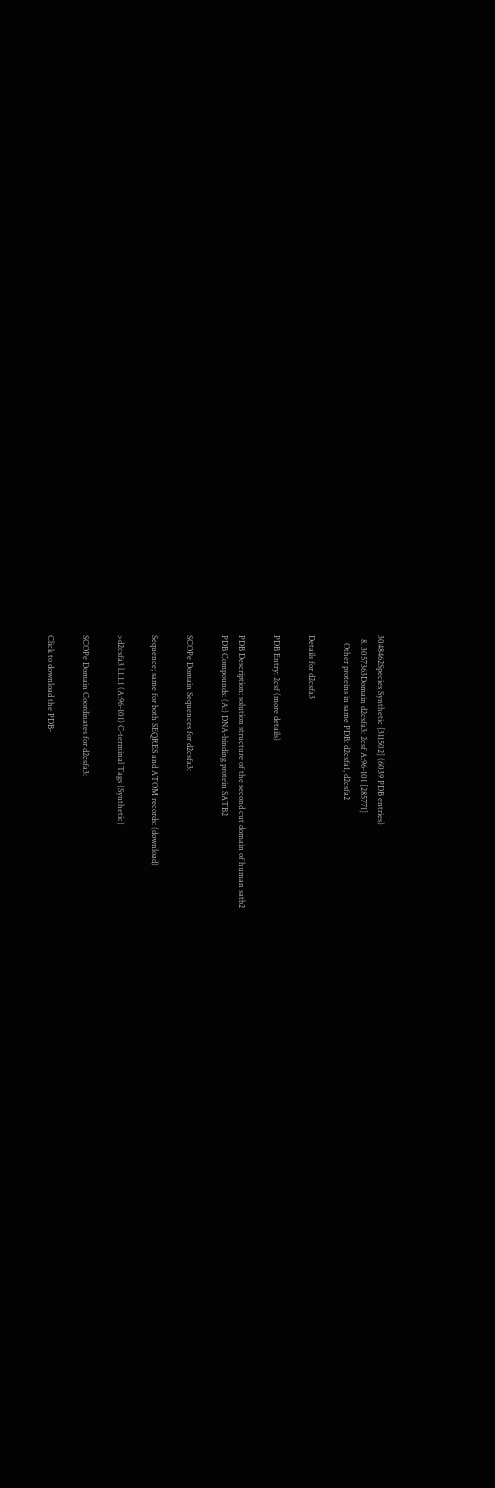3048462Species Synthetic [311502] (6039 PDB entries)
  8. 3057363Domain d2csfa3: 2csf A:96-101 [285771]
    Other proteins in same PDB: d2csfa1, d2csfa2

Details for d2csfa3

PDB Entry: 2csf (more details)

PDB Description: solution structure of the second cut domain of human satb2
PDB Compounds: (A:) DNA-binding protein SATB2

SCOPe Domain Sequences for d2csfa3:

Sequence; same for both SEQRES and ATOM records: (download)

>d2csfa3 l.1.1.1 (A:96-101) C-terminal Tags {Synthetic}

SCOPe Domain Coordinates for d2csfa3:

Click to download the PDB-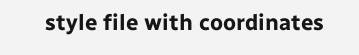style file with coordinates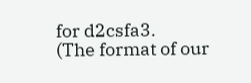for d2csfa3.
(The format of our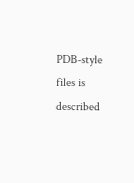PDB-style files is described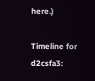here.)

Timeline for d2csfa3: